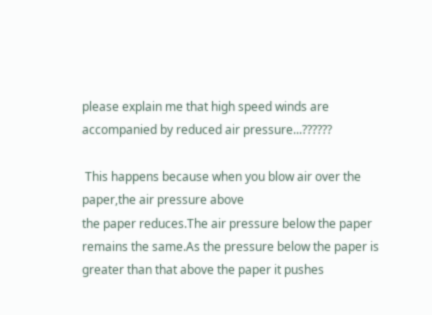please explain me that high speed winds are accompanied by reduced air pressure...??????

 This happens because when you blow air over the paper,the air pressure above
the paper reduces.The air pressure below the paper remains the same.As the pressure below the paper is greater than that above the paper it pushes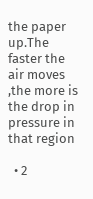the paper up.The faster the air moves ,the more is the drop in pressure in that region

  • 2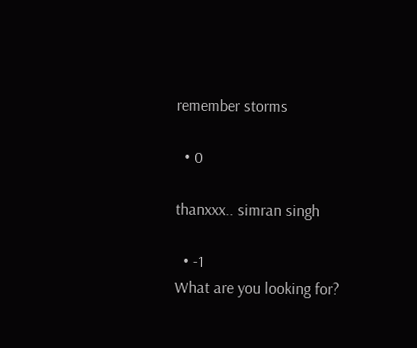remember storms

  • 0

thanxxx.. simran singh

  • -1
What are you looking for?